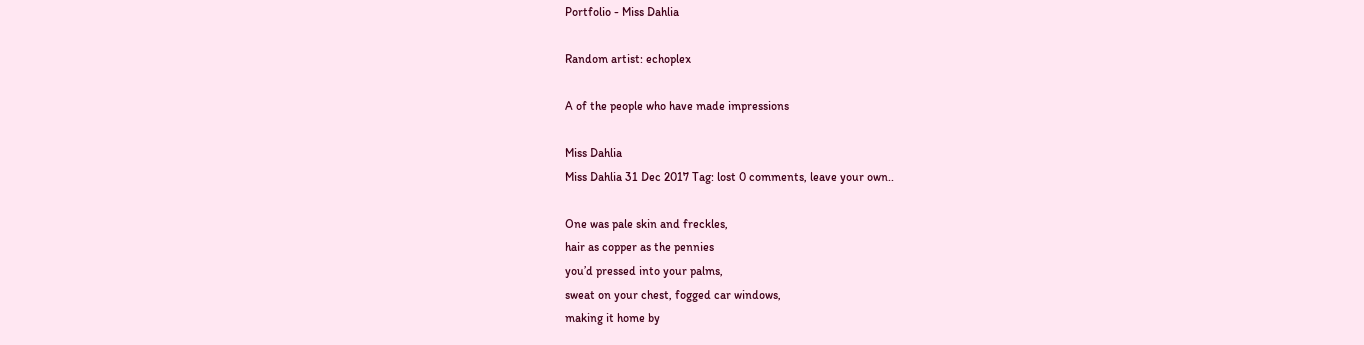Portfolio - Miss Dahlia

Random artist: echoplex

A of the people who have made impressions

Miss Dahlia
Miss Dahlia 31 Dec 2017 Tag: lost 0 comments, leave your own..

One was pale skin and freckles,
hair as copper as the pennies
you’d pressed into your palms,
sweat on your chest, fogged car windows,
making it home by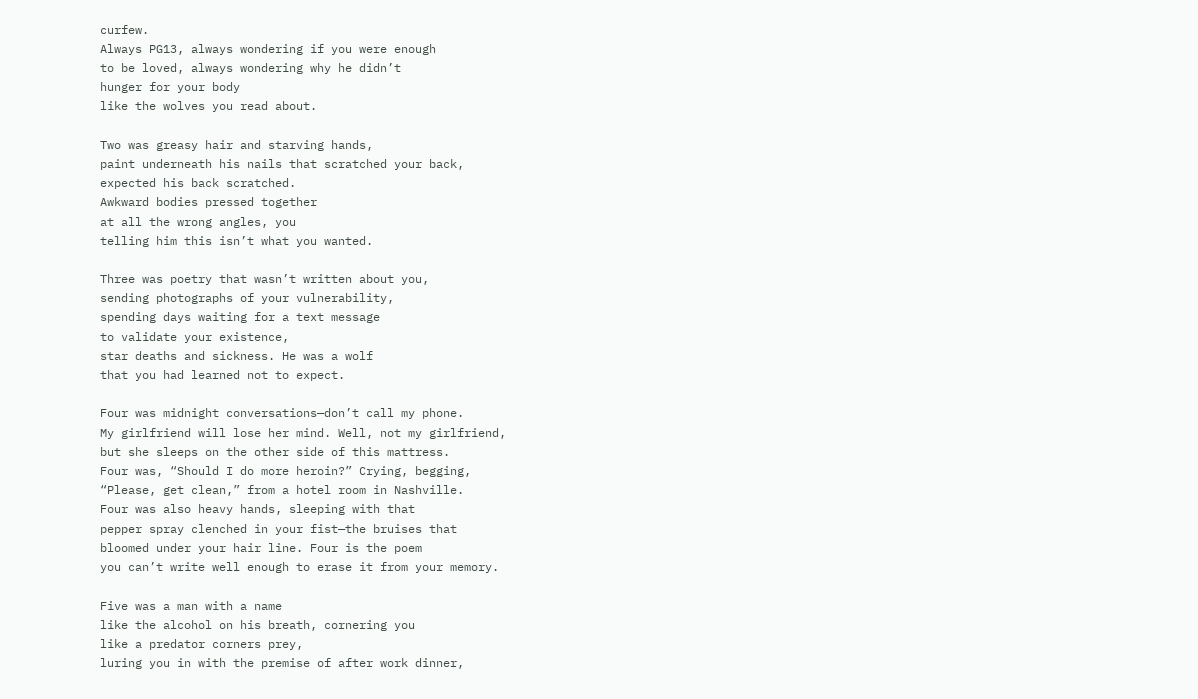curfew.
Always PG13, always wondering if you were enough
to be loved, always wondering why he didn’t
hunger for your body
like the wolves you read about.

Two was greasy hair and starving hands,
paint underneath his nails that scratched your back,
expected his back scratched.
Awkward bodies pressed together
at all the wrong angles, you
telling him this isn’t what you wanted.

Three was poetry that wasn’t written about you,
sending photographs of your vulnerability,
spending days waiting for a text message
to validate your existence,
star deaths and sickness. He was a wolf
that you had learned not to expect.

Four was midnight conversations—don’t call my phone.
My girlfriend will lose her mind. Well, not my girlfriend,
but she sleeps on the other side of this mattress.
Four was, “Should I do more heroin?” Crying, begging,
“Please, get clean,” from a hotel room in Nashville.
Four was also heavy hands, sleeping with that
pepper spray clenched in your fist—the bruises that
bloomed under your hair line. Four is the poem
you can’t write well enough to erase it from your memory.

Five was a man with a name
like the alcohol on his breath, cornering you
like a predator corners prey,
luring you in with the premise of after work dinner,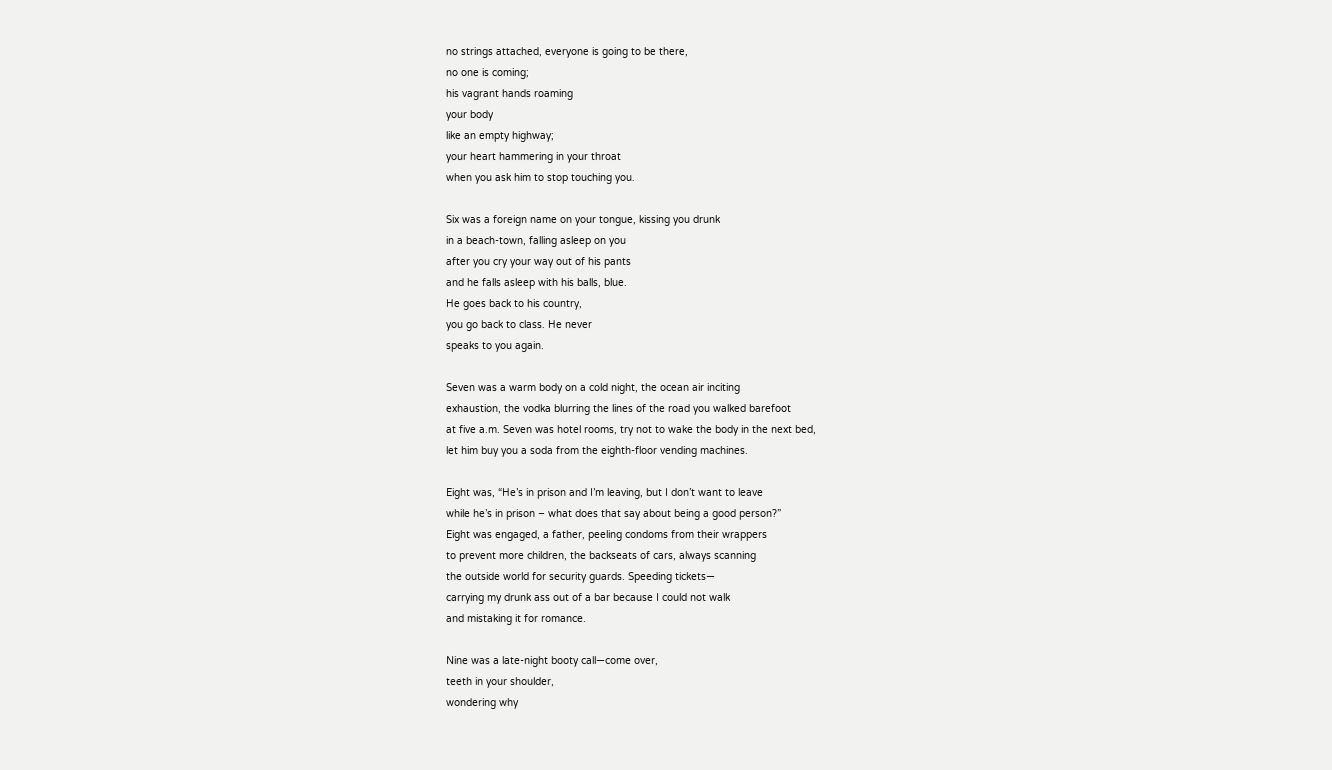no strings attached, everyone is going to be there,
no one is coming;
his vagrant hands roaming
your body
like an empty highway;
your heart hammering in your throat
when you ask him to stop touching you.

Six was a foreign name on your tongue, kissing you drunk
in a beach-town, falling asleep on you
after you cry your way out of his pants
and he falls asleep with his balls, blue.
He goes back to his country,
you go back to class. He never
speaks to you again.

Seven was a warm body on a cold night, the ocean air inciting
exhaustion, the vodka blurring the lines of the road you walked barefoot
at five a.m. Seven was hotel rooms, try not to wake the body in the next bed,
let him buy you a soda from the eighth-floor vending machines.

Eight was, “He’s in prison and I’m leaving, but I don’t want to leave
while he’s in prison – what does that say about being a good person?”
Eight was engaged, a father, peeling condoms from their wrappers
to prevent more children, the backseats of cars, always scanning
the outside world for security guards. Speeding tickets—
carrying my drunk ass out of a bar because I could not walk
and mistaking it for romance.

Nine was a late-night booty call—come over,
teeth in your shoulder,
wondering why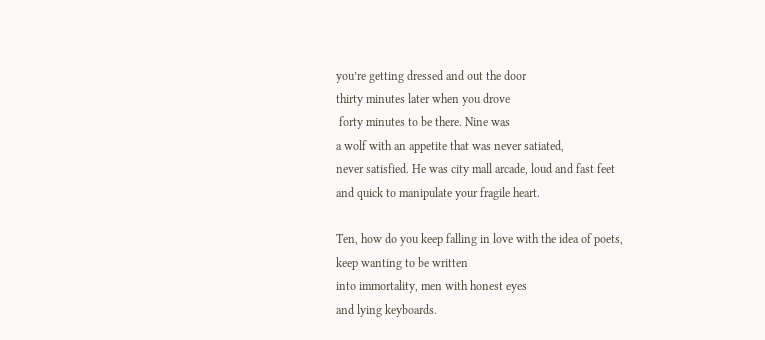you’re getting dressed and out the door
thirty minutes later when you drove
 forty minutes to be there. Nine was
a wolf with an appetite that was never satiated,
never satisfied. He was city mall arcade, loud and fast feet
and quick to manipulate your fragile heart.

Ten, how do you keep falling in love with the idea of poets,
keep wanting to be written
into immortality, men with honest eyes
and lying keyboards.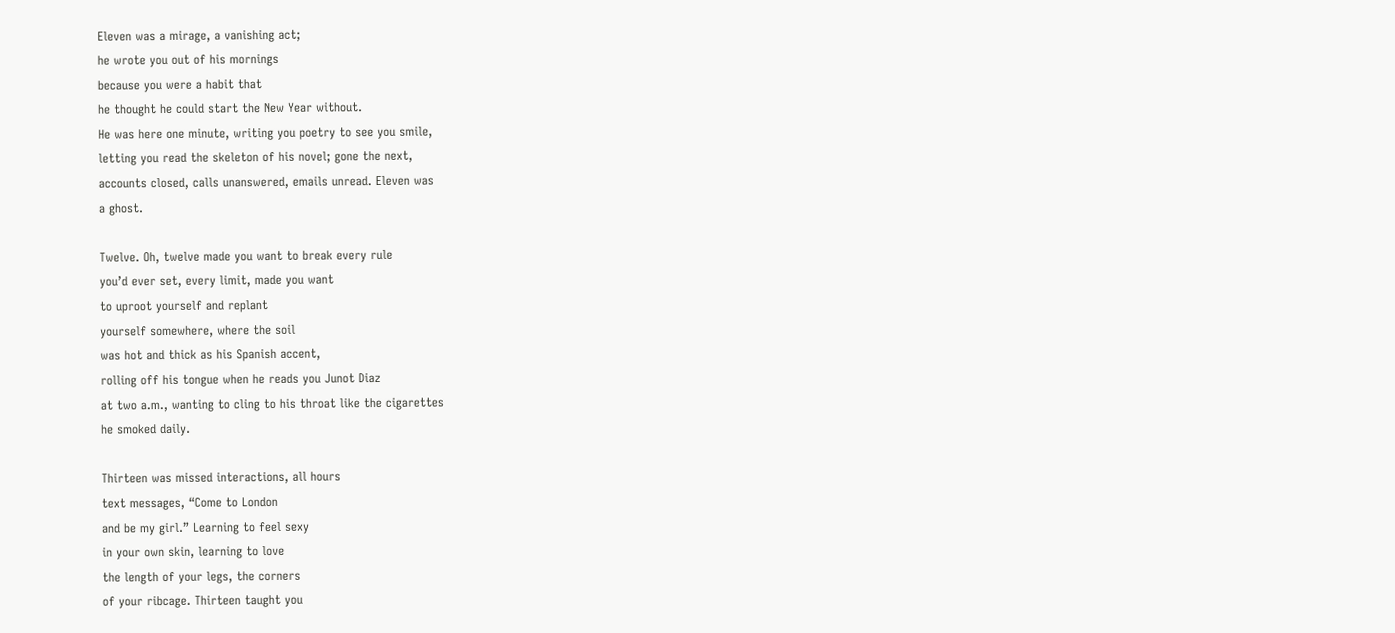Eleven was a mirage, a vanishing act;
he wrote you out of his mornings
because you were a habit that
he thought he could start the New Year without.
He was here one minute, writing you poetry to see you smile,
letting you read the skeleton of his novel; gone the next,
accounts closed, calls unanswered, emails unread. Eleven was
a ghost.

Twelve. Oh, twelve made you want to break every rule
you’d ever set, every limit, made you want
to uproot yourself and replant
yourself somewhere, where the soil
was hot and thick as his Spanish accent,
rolling off his tongue when he reads you Junot Diaz
at two a.m., wanting to cling to his throat like the cigarettes
he smoked daily.

Thirteen was missed interactions, all hours
text messages, “Come to London
and be my girl.” Learning to feel sexy
in your own skin, learning to love
the length of your legs, the corners
of your ribcage. Thirteen taught you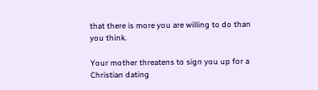that there is more you are willing to do than you think.

Your mother threatens to sign you up for a Christian dating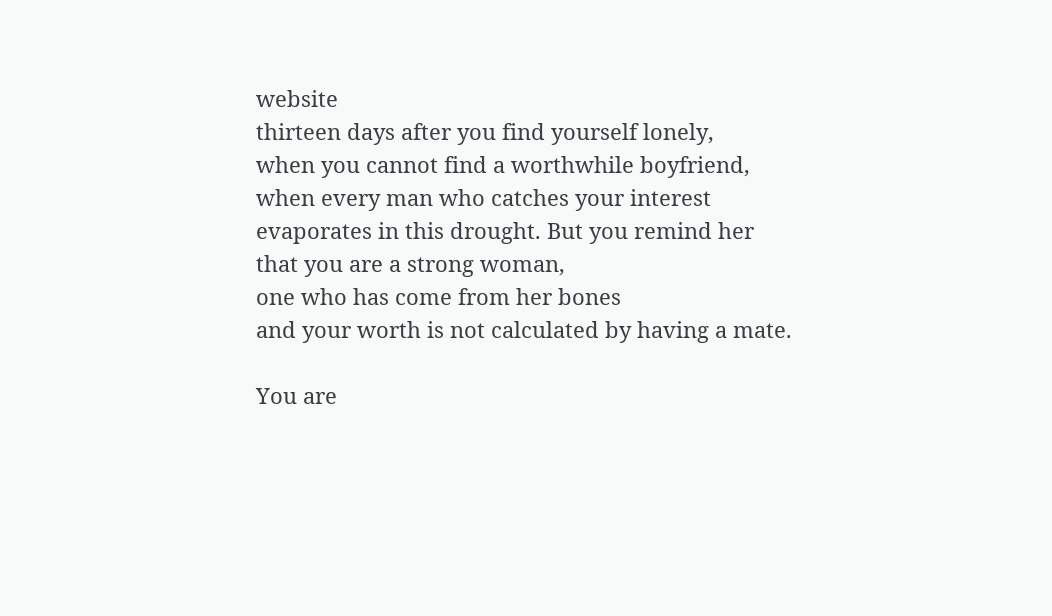website
thirteen days after you find yourself lonely,
when you cannot find a worthwhile boyfriend,
when every man who catches your interest
evaporates in this drought. But you remind her
that you are a strong woman,
one who has come from her bones
and your worth is not calculated by having a mate.

You are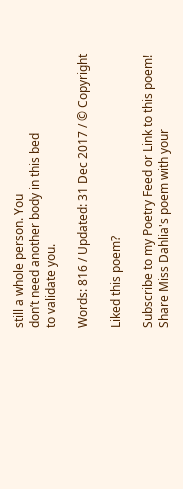still a whole person. You
don’t need another body in this bed
to validate you.

Words: 816 / Updated: 31 Dec 2017 / © Copyright

Liked this poem?

Subscribe to my Poetry Feed or Link to this poem!
Share Miss Dahlia's poem with your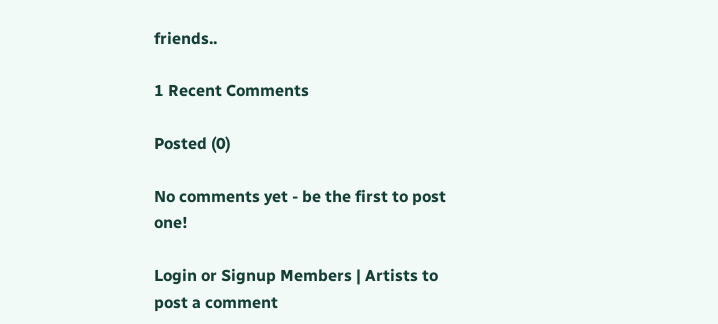friends..

1 Recent Comments

Posted (0)

No comments yet - be the first to post one!

Login or Signup Members | Artists to post a comment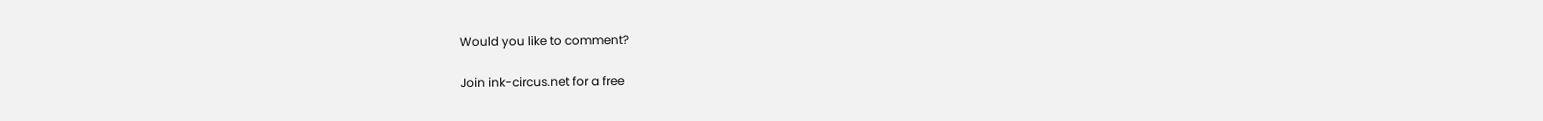Would you like to comment?

Join ink-circus.net for a free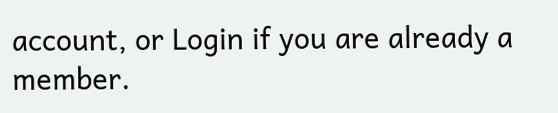account, or Login if you are already a member.